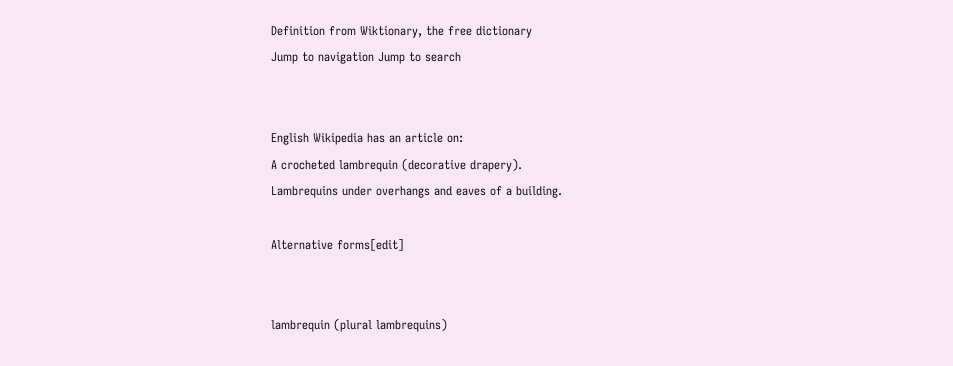Definition from Wiktionary, the free dictionary
Jump to navigation Jump to search


English Wikipedia has an article on:
A crocheted lambrequin (decorative drapery).
Lambrequins under overhangs and eaves of a building.

Alternative forms[edit]


lambrequin (plural lambrequins)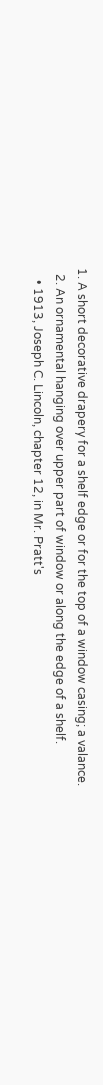1. A short decorative drapery for a shelf edge or for the top of a window casing; a valance.
  2. An ornamental hanging over upper part of window or along the edge of a shelf.
    • 1913, Joseph C. Lincoln, chapter 12, in Mr. Pratt's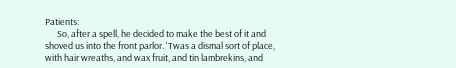Patients:
      So, after a spell, he decided to make the best of it and shoved us into the front parlor. 'Twas a dismal sort of place, with hair wreaths, and wax fruit, and tin lambrekins, and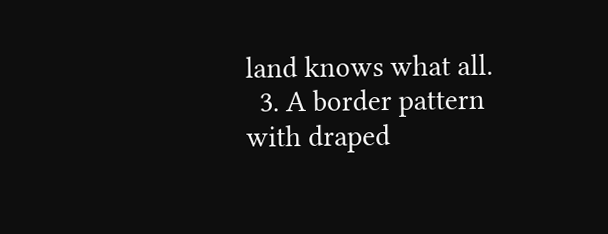land knows what all.
  3. A border pattern with draped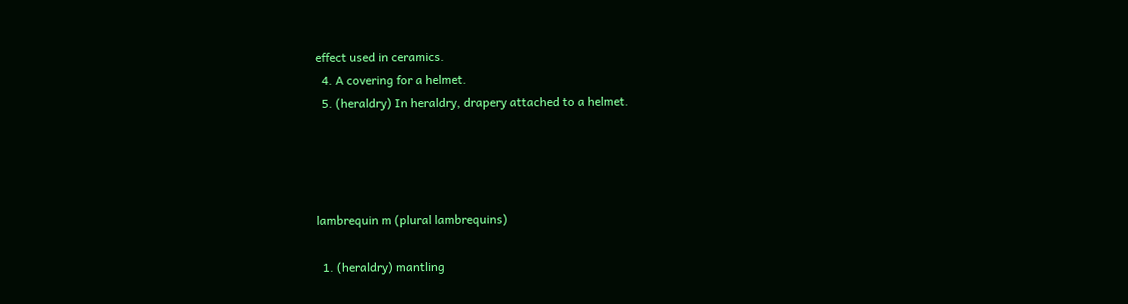effect used in ceramics.
  4. A covering for a helmet.
  5. (heraldry) In heraldry, drapery attached to a helmet.




lambrequin m (plural lambrequins)

  1. (heraldry) mantling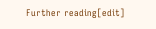Further reading[edit]